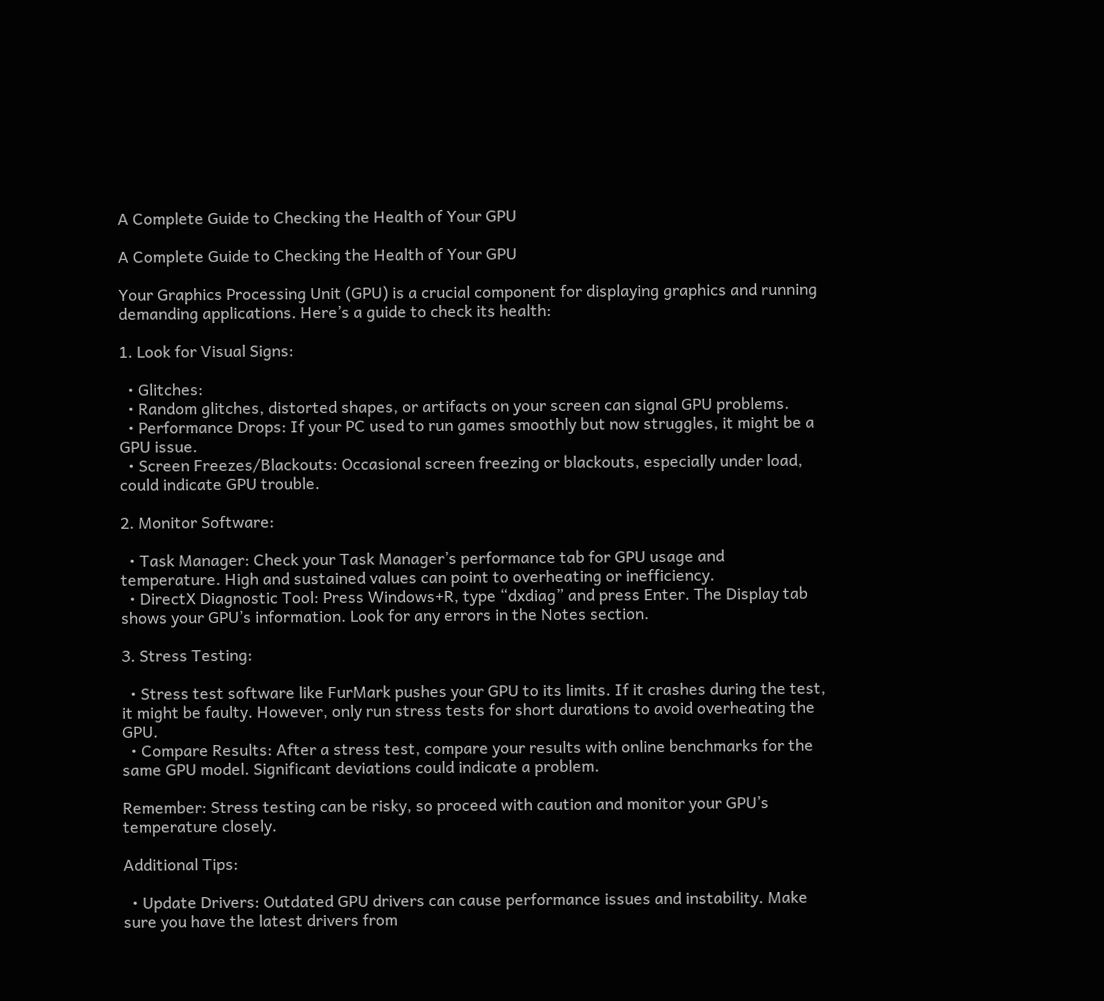A Complete Guide to Checking the Health of Your GPU

A Complete Guide to Checking the Health of Your GPU

Your Graphics Processing Unit (GPU) is a crucial component for displaying graphics and running demanding applications. Here’s a guide to check its health:

1. Look for Visual Signs:

  • Glitches:
  • Random glitches, distorted shapes, or artifacts on your screen can signal GPU problems.
  • Performance Drops: If your PC used to run games smoothly but now struggles, it might be a GPU issue.
  • Screen Freezes/Blackouts: Occasional screen freezing or blackouts, especially under load, could indicate GPU trouble.

2. Monitor Software:

  • Task Manager: Check your Task Manager’s performance tab for GPU usage and temperature. High and sustained values can point to overheating or inefficiency.
  • DirectX Diagnostic Tool: Press Windows+R, type “dxdiag” and press Enter. The Display tab shows your GPU’s information. Look for any errors in the Notes section.

3. Stress Testing:

  • Stress test software like FurMark pushes your GPU to its limits. If it crashes during the test, it might be faulty. However, only run stress tests for short durations to avoid overheating the GPU.
  • Compare Results: After a stress test, compare your results with online benchmarks for the same GPU model. Significant deviations could indicate a problem.

Remember: Stress testing can be risky, so proceed with caution and monitor your GPU’s temperature closely.

Additional Tips:

  • Update Drivers: Outdated GPU drivers can cause performance issues and instability. Make sure you have the latest drivers from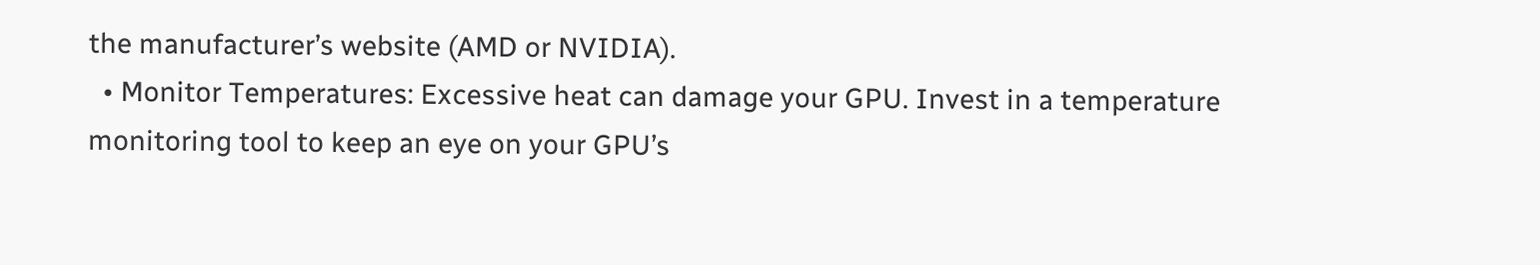the manufacturer’s website (AMD or NVIDIA).
  • Monitor Temperatures: Excessive heat can damage your GPU. Invest in a temperature monitoring tool to keep an eye on your GPU’s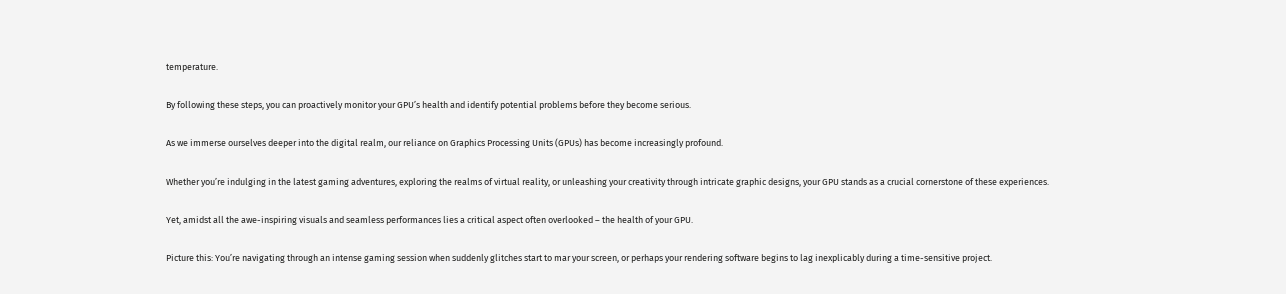temperature.

By following these steps, you can proactively monitor your GPU’s health and identify potential problems before they become serious.

As we immerse ourselves deeper into the digital realm, our reliance on Graphics Processing Units (GPUs) has become increasingly profound.

Whether you’re indulging in the latest gaming adventures, exploring the realms of virtual reality, or unleashing your creativity through intricate graphic designs, your GPU stands as a crucial cornerstone of these experiences.

Yet, amidst all the awe-inspiring visuals and seamless performances lies a critical aspect often overlooked – the health of your GPU.

Picture this: You’re navigating through an intense gaming session when suddenly glitches start to mar your screen, or perhaps your rendering software begins to lag inexplicably during a time-sensitive project.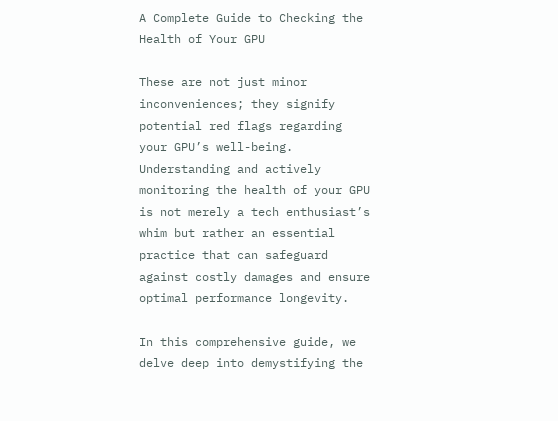A Complete Guide to Checking the Health of Your GPU

These are not just minor inconveniences; they signify potential red flags regarding your GPU’s well-being. Understanding and actively monitoring the health of your GPU is not merely a tech enthusiast’s whim but rather an essential practice that can safeguard against costly damages and ensure optimal performance longevity.

In this comprehensive guide, we delve deep into demystifying the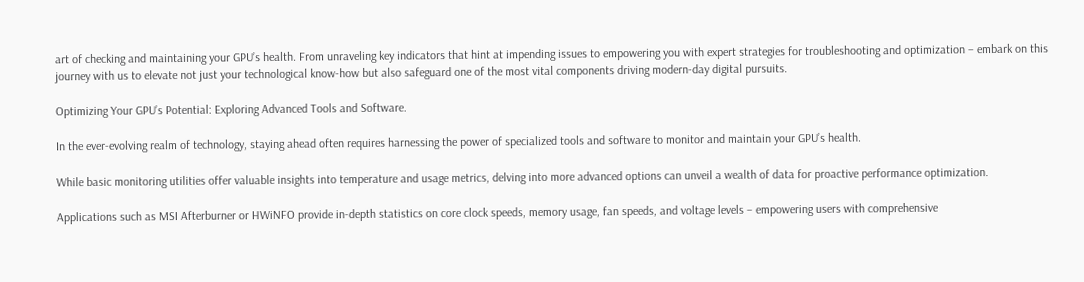art of checking and maintaining your GPU’s health. From unraveling key indicators that hint at impending issues to empowering you with expert strategies for troubleshooting and optimization – embark on this journey with us to elevate not just your technological know-how but also safeguard one of the most vital components driving modern-day digital pursuits.

Optimizing Your GPU’s Potential: Exploring Advanced Tools and Software.

In the ever-evolving realm of technology, staying ahead often requires harnessing the power of specialized tools and software to monitor and maintain your GPU’s health.

While basic monitoring utilities offer valuable insights into temperature and usage metrics, delving into more advanced options can unveil a wealth of data for proactive performance optimization.

Applications such as MSI Afterburner or HWiNFO provide in-depth statistics on core clock speeds, memory usage, fan speeds, and voltage levels – empowering users with comprehensive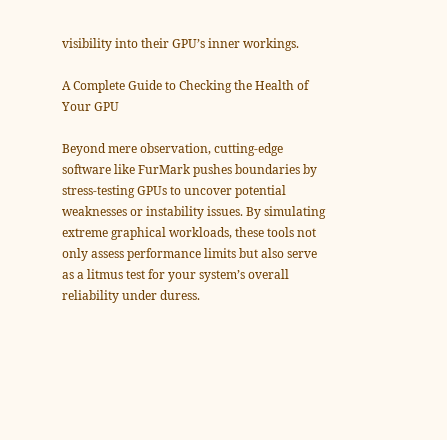visibility into their GPU’s inner workings.

A Complete Guide to Checking the Health of Your GPU

Beyond mere observation, cutting-edge software like FurMark pushes boundaries by stress-testing GPUs to uncover potential weaknesses or instability issues. By simulating extreme graphical workloads, these tools not only assess performance limits but also serve as a litmus test for your system’s overall reliability under duress.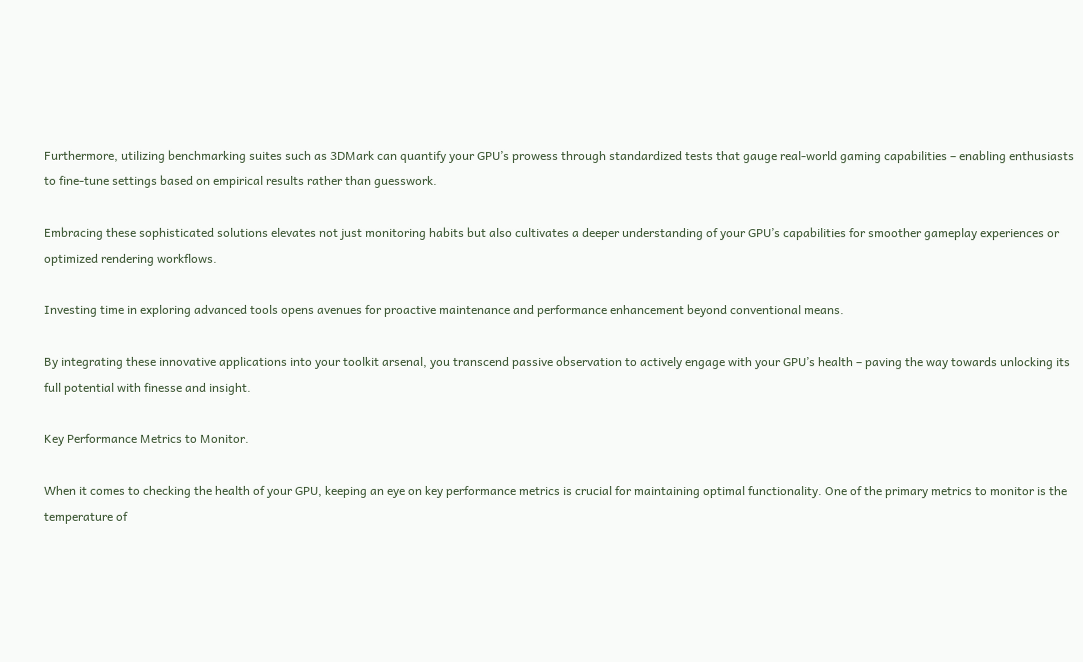Furthermore, utilizing benchmarking suites such as 3DMark can quantify your GPU’s prowess through standardized tests that gauge real-world gaming capabilities – enabling enthusiasts to fine-tune settings based on empirical results rather than guesswork.

Embracing these sophisticated solutions elevates not just monitoring habits but also cultivates a deeper understanding of your GPU’s capabilities for smoother gameplay experiences or optimized rendering workflows.

Investing time in exploring advanced tools opens avenues for proactive maintenance and performance enhancement beyond conventional means.

By integrating these innovative applications into your toolkit arsenal, you transcend passive observation to actively engage with your GPU’s health – paving the way towards unlocking its full potential with finesse and insight.

Key Performance Metrics to Monitor.

When it comes to checking the health of your GPU, keeping an eye on key performance metrics is crucial for maintaining optimal functionality. One of the primary metrics to monitor is the temperature of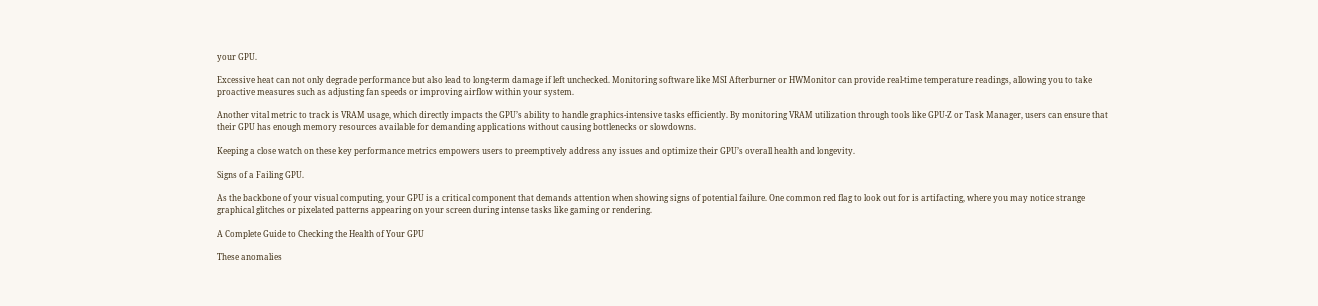your GPU.

Excessive heat can not only degrade performance but also lead to long-term damage if left unchecked. Monitoring software like MSI Afterburner or HWMonitor can provide real-time temperature readings, allowing you to take proactive measures such as adjusting fan speeds or improving airflow within your system.

Another vital metric to track is VRAM usage, which directly impacts the GPU’s ability to handle graphics-intensive tasks efficiently. By monitoring VRAM utilization through tools like GPU-Z or Task Manager, users can ensure that their GPU has enough memory resources available for demanding applications without causing bottlenecks or slowdowns.

Keeping a close watch on these key performance metrics empowers users to preemptively address any issues and optimize their GPU’s overall health and longevity.

Signs of a Failing GPU.

As the backbone of your visual computing, your GPU is a critical component that demands attention when showing signs of potential failure. One common red flag to look out for is artifacting, where you may notice strange graphical glitches or pixelated patterns appearing on your screen during intense tasks like gaming or rendering.

A Complete Guide to Checking the Health of Your GPU

These anomalies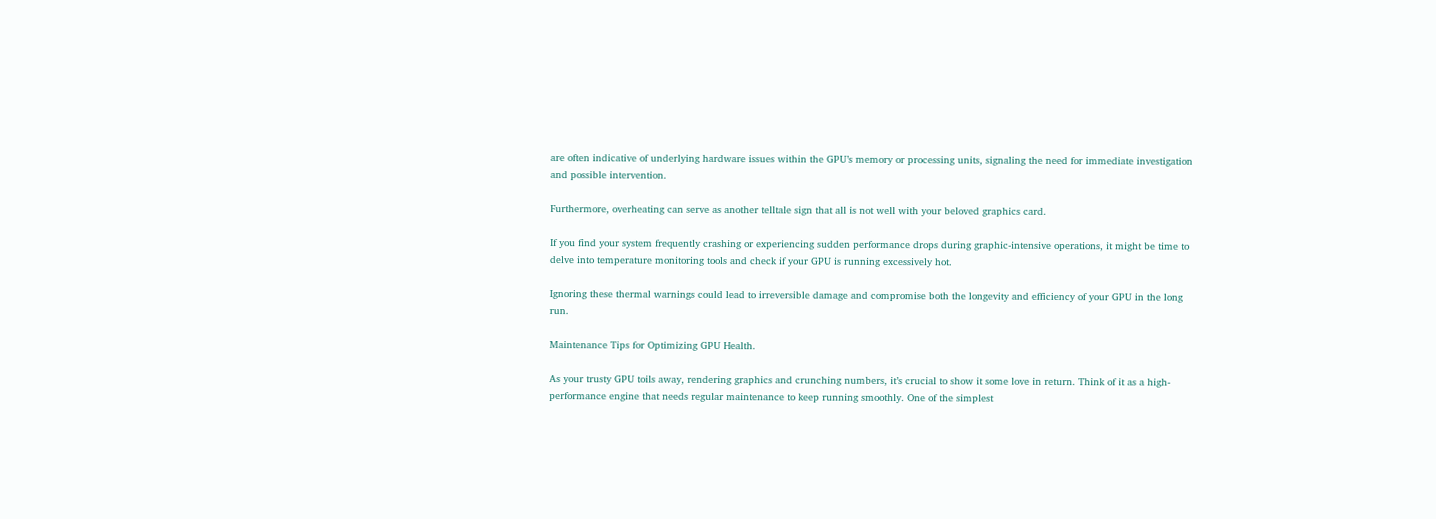are often indicative of underlying hardware issues within the GPU’s memory or processing units, signaling the need for immediate investigation and possible intervention.

Furthermore, overheating can serve as another telltale sign that all is not well with your beloved graphics card.

If you find your system frequently crashing or experiencing sudden performance drops during graphic-intensive operations, it might be time to delve into temperature monitoring tools and check if your GPU is running excessively hot.

Ignoring these thermal warnings could lead to irreversible damage and compromise both the longevity and efficiency of your GPU in the long run.

Maintenance Tips for Optimizing GPU Health.

As your trusty GPU toils away, rendering graphics and crunching numbers, it’s crucial to show it some love in return. Think of it as a high-performance engine that needs regular maintenance to keep running smoothly. One of the simplest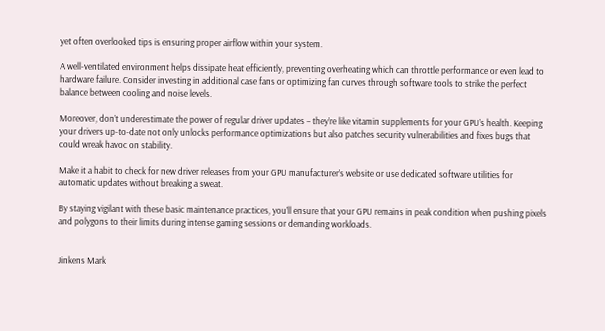yet often overlooked tips is ensuring proper airflow within your system.

A well-ventilated environment helps dissipate heat efficiently, preventing overheating which can throttle performance or even lead to hardware failure. Consider investing in additional case fans or optimizing fan curves through software tools to strike the perfect balance between cooling and noise levels.

Moreover, don’t underestimate the power of regular driver updates – they’re like vitamin supplements for your GPU’s health. Keeping your drivers up-to-date not only unlocks performance optimizations but also patches security vulnerabilities and fixes bugs that could wreak havoc on stability.

Make it a habit to check for new driver releases from your GPU manufacturer’s website or use dedicated software utilities for automatic updates without breaking a sweat.

By staying vigilant with these basic maintenance practices, you’ll ensure that your GPU remains in peak condition when pushing pixels and polygons to their limits during intense gaming sessions or demanding workloads.


Jinkens Mark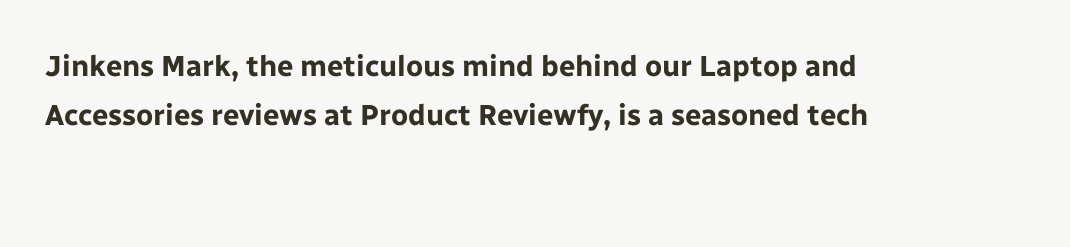Jinkens Mark, the meticulous mind behind our Laptop and Accessories reviews at Product Reviewfy, is a seasoned tech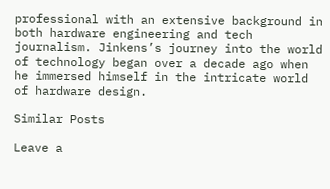professional with an extensive background in both hardware engineering and tech journalism. Jinkens’s journey into the world of technology began over a decade ago when he immersed himself in the intricate world of hardware design.

Similar Posts

Leave a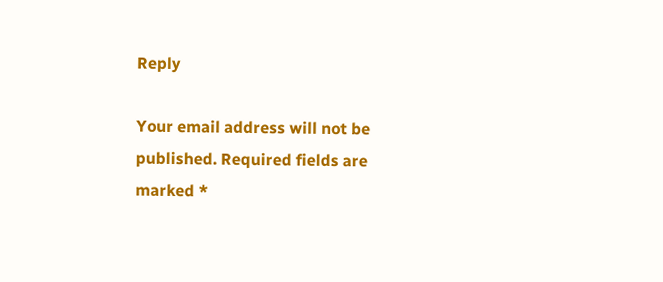Reply

Your email address will not be published. Required fields are marked *